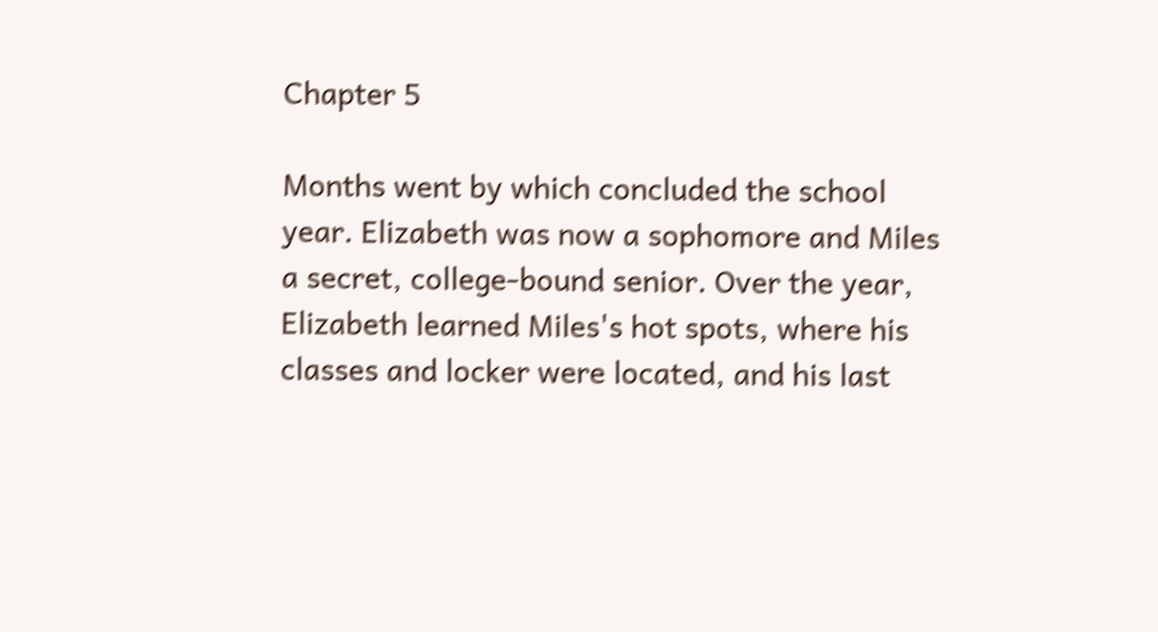Chapter 5

Months went by which concluded the school year. Elizabeth was now a sophomore and Miles a secret, college-bound senior. Over the year, Elizabeth learned Miles's hot spots, where his classes and locker were located, and his last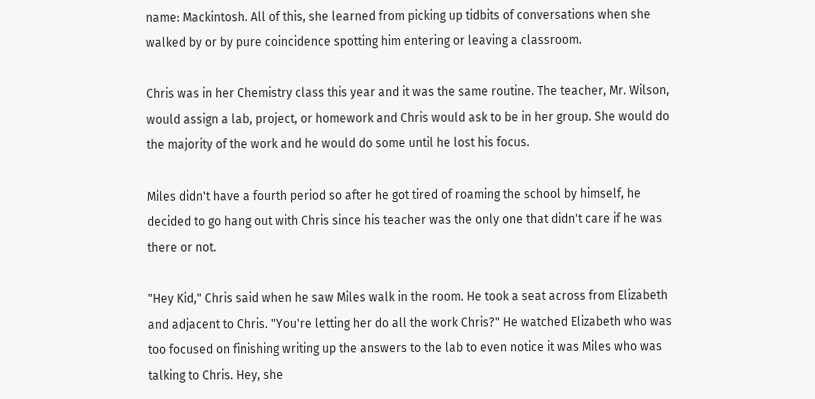name: Mackintosh. All of this, she learned from picking up tidbits of conversations when she walked by or by pure coincidence spotting him entering or leaving a classroom.

Chris was in her Chemistry class this year and it was the same routine. The teacher, Mr. Wilson, would assign a lab, project, or homework and Chris would ask to be in her group. She would do the majority of the work and he would do some until he lost his focus.

Miles didn't have a fourth period so after he got tired of roaming the school by himself, he decided to go hang out with Chris since his teacher was the only one that didn't care if he was there or not.

"Hey Kid," Chris said when he saw Miles walk in the room. He took a seat across from Elizabeth and adjacent to Chris. "You're letting her do all the work Chris?" He watched Elizabeth who was too focused on finishing writing up the answers to the lab to even notice it was Miles who was talking to Chris. Hey, she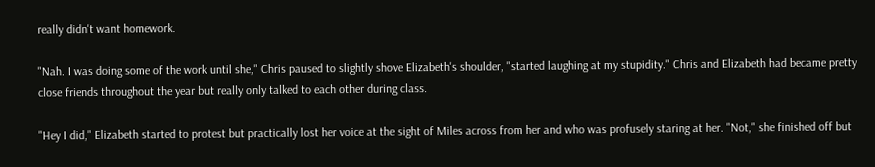really didn't want homework.

"Nah. I was doing some of the work until she," Chris paused to slightly shove Elizabeth's shoulder, "started laughing at my stupidity." Chris and Elizabeth had became pretty close friends throughout the year but really only talked to each other during class.

"Hey I did," Elizabeth started to protest but practically lost her voice at the sight of Miles across from her and who was profusely staring at her. "Not," she finished off but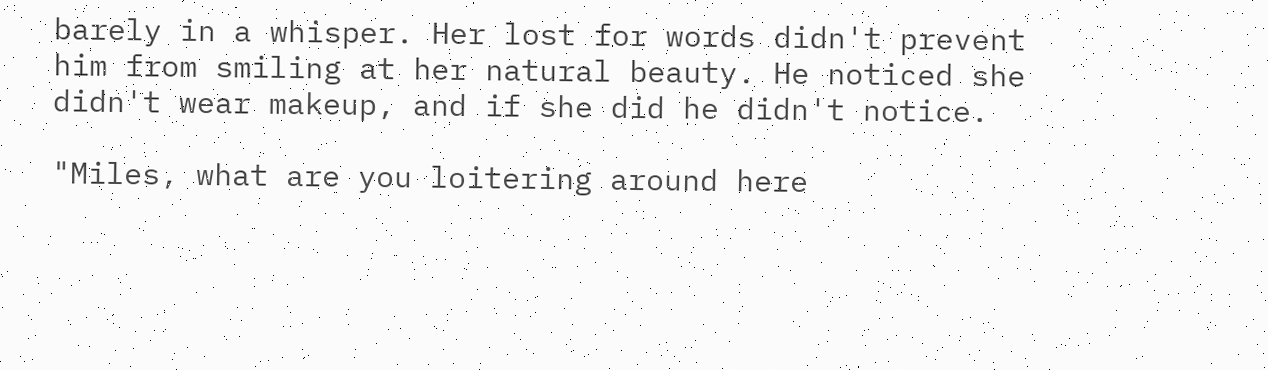barely in a whisper. Her lost for words didn't prevent him from smiling at her natural beauty. He noticed she didn't wear makeup, and if she did he didn't notice.

"Miles, what are you loitering around here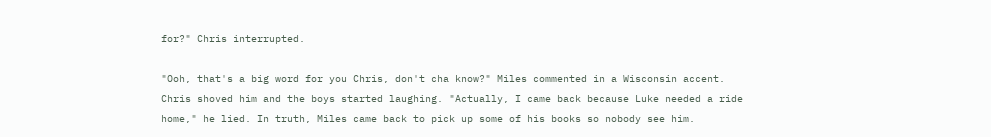for?" Chris interrupted.

"Ooh, that's a big word for you Chris, don't cha know?" Miles commented in a Wisconsin accent. Chris shoved him and the boys started laughing. "Actually, I came back because Luke needed a ride home," he lied. In truth, Miles came back to pick up some of his books so nobody see him.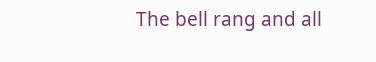The bell rang and all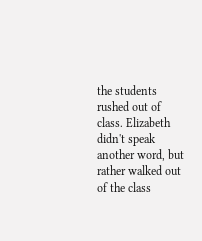the students rushed out of class. Elizabeth didn't speak another word, but rather walked out of the class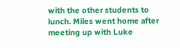with the other students to lunch. Miles went home after meeting up with Luke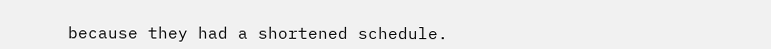because they had a shortened schedule.